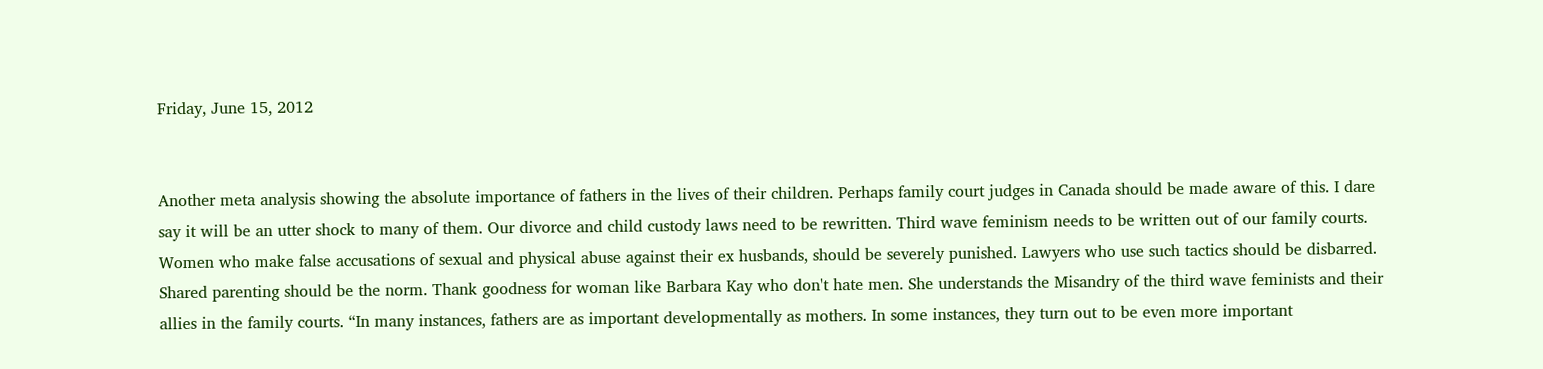Friday, June 15, 2012


Another meta analysis showing the absolute importance of fathers in the lives of their children. Perhaps family court judges in Canada should be made aware of this. I dare say it will be an utter shock to many of them. Our divorce and child custody laws need to be rewritten. Third wave feminism needs to be written out of our family courts. Women who make false accusations of sexual and physical abuse against their ex husbands, should be severely punished. Lawyers who use such tactics should be disbarred. Shared parenting should be the norm. Thank goodness for woman like Barbara Kay who don't hate men. She understands the Misandry of the third wave feminists and their allies in the family courts. “In many instances, fathers are as important developmentally as mothers. In some instances, they turn out to be even more important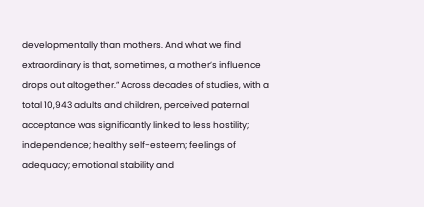developmentally than mothers. And what we find extraordinary is that, sometimes, a mother’s influence drops out altogether.” Across decades of studies, with a total 10,943 adults and children, perceived paternal acceptance was significantly linked to less hostility; independence; healthy self-esteem; feelings of adequacy; emotional stability and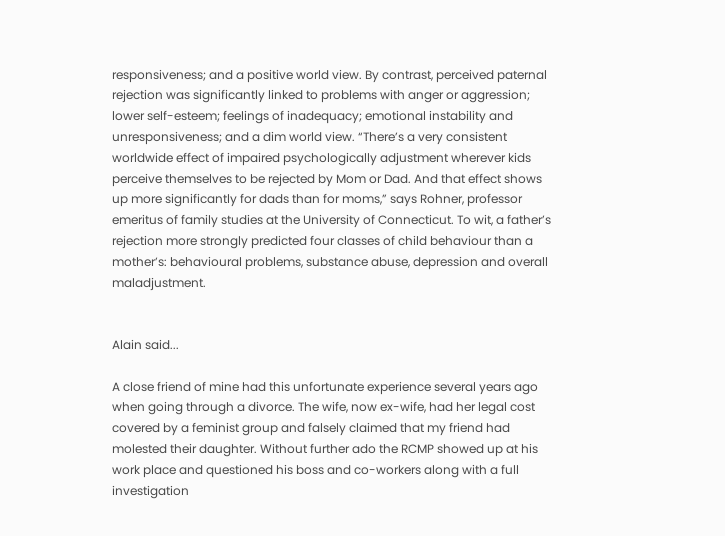responsiveness; and a positive world view. By contrast, perceived paternal rejection was significantly linked to problems with anger or aggression; lower self-esteem; feelings of inadequacy; emotional instability and unresponsiveness; and a dim world view. “There’s a very consistent worldwide effect of impaired psychologically adjustment wherever kids perceive themselves to be rejected by Mom or Dad. And that effect shows up more significantly for dads than for moms,” says Rohner, professor emeritus of family studies at the University of Connecticut. To wit, a father’s rejection more strongly predicted four classes of child behaviour than a mother’s: behavioural problems, substance abuse, depression and overall maladjustment.


Alain said...

A close friend of mine had this unfortunate experience several years ago when going through a divorce. The wife, now ex-wife, had her legal cost covered by a feminist group and falsely claimed that my friend had molested their daughter. Without further ado the RCMP showed up at his work place and questioned his boss and co-workers along with a full investigation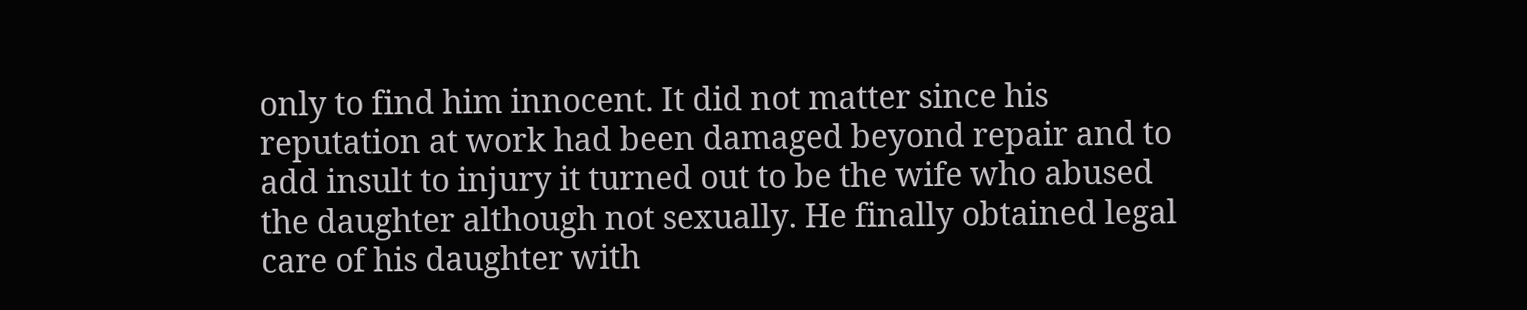only to find him innocent. It did not matter since his reputation at work had been damaged beyond repair and to add insult to injury it turned out to be the wife who abused the daughter although not sexually. He finally obtained legal care of his daughter with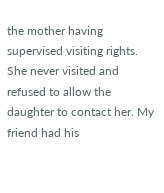the mother having supervised visiting rights. She never visited and refused to allow the daughter to contact her. My friend had his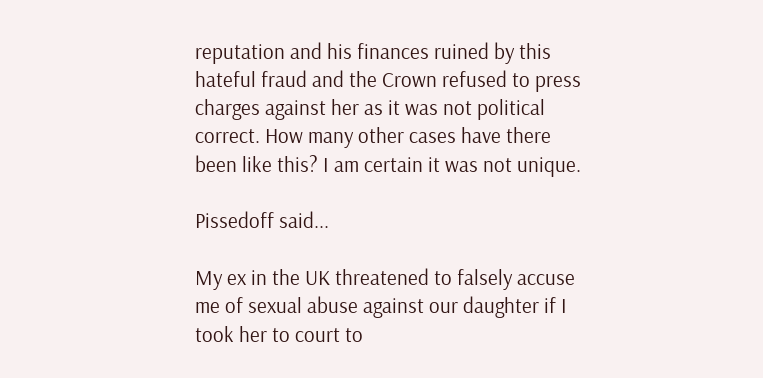reputation and his finances ruined by this hateful fraud and the Crown refused to press charges against her as it was not political correct. How many other cases have there been like this? I am certain it was not unique.

Pissedoff said...

My ex in the UK threatened to falsely accuse me of sexual abuse against our daughter if I took her to court to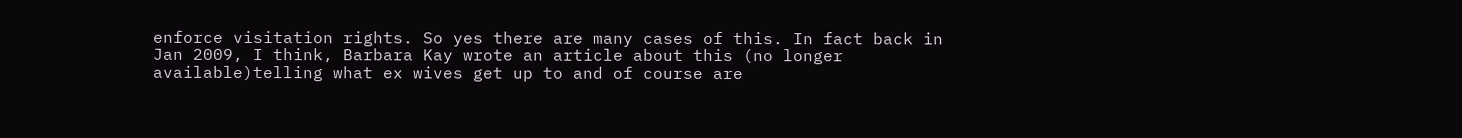enforce visitation rights. So yes there are many cases of this. In fact back in Jan 2009, I think, Barbara Kay wrote an article about this (no longer available)telling what ex wives get up to and of course are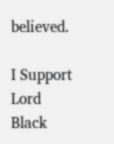believed.

I Support Lord Black